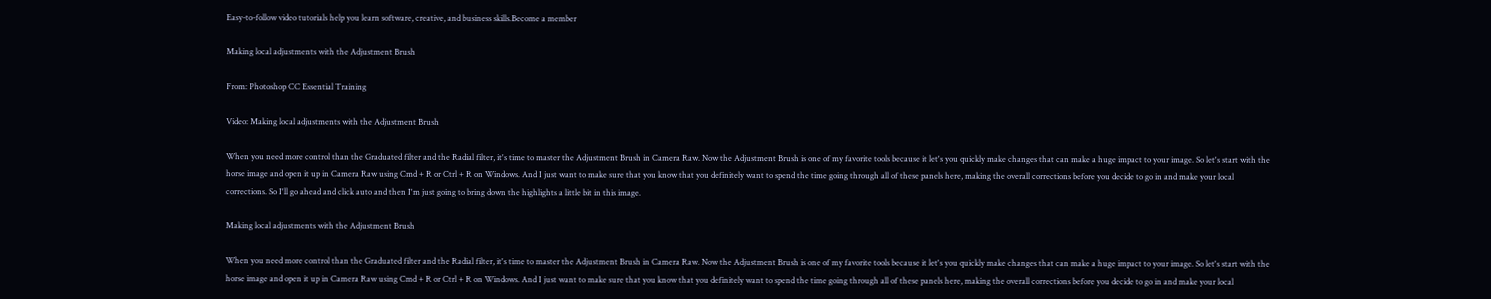Easy-to-follow video tutorials help you learn software, creative, and business skills.Become a member

Making local adjustments with the Adjustment Brush

From: Photoshop CC Essential Training

Video: Making local adjustments with the Adjustment Brush

When you need more control than the Graduated filter and the Radial filter, it's time to master the Adjustment Brush in Camera Raw. Now the Adjustment Brush is one of my favorite tools because it let's you quickly make changes that can make a huge impact to your image. So let's start with the horse image and open it up in Camera Raw using Cmd + R or Ctrl + R on Windows. And I just want to make sure that you know that you definitely want to spend the time going through all of these panels here, making the overall corrections before you decide to go in and make your local corrections. So I'll go ahead and click auto and then I'm just going to bring down the highlights a little bit in this image.

Making local adjustments with the Adjustment Brush

When you need more control than the Graduated filter and the Radial filter, it's time to master the Adjustment Brush in Camera Raw. Now the Adjustment Brush is one of my favorite tools because it let's you quickly make changes that can make a huge impact to your image. So let's start with the horse image and open it up in Camera Raw using Cmd + R or Ctrl + R on Windows. And I just want to make sure that you know that you definitely want to spend the time going through all of these panels here, making the overall corrections before you decide to go in and make your local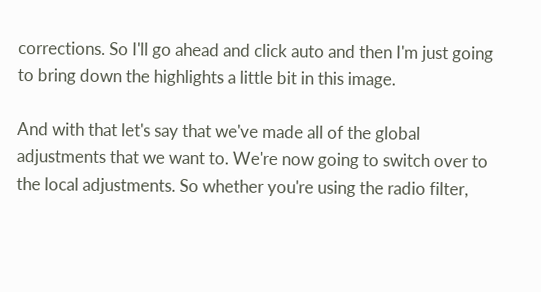corrections. So I'll go ahead and click auto and then I'm just going to bring down the highlights a little bit in this image.

And with that let's say that we've made all of the global adjustments that we want to. We're now going to switch over to the local adjustments. So whether you're using the radio filter,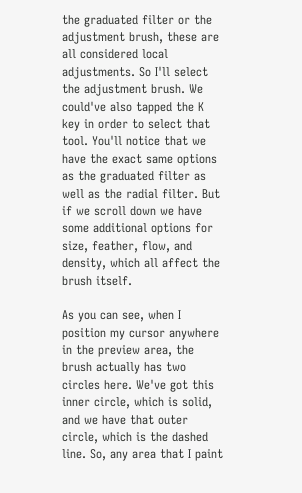the graduated filter or the adjustment brush, these are all considered local adjustments. So I'll select the adjustment brush. We could've also tapped the K key in order to select that tool. You'll notice that we have the exact same options as the graduated filter as well as the radial filter. But if we scroll down we have some additional options for size, feather, flow, and density, which all affect the brush itself.

As you can see, when I position my cursor anywhere in the preview area, the brush actually has two circles here. We've got this inner circle, which is solid, and we have that outer circle, which is the dashed line. So, any area that I paint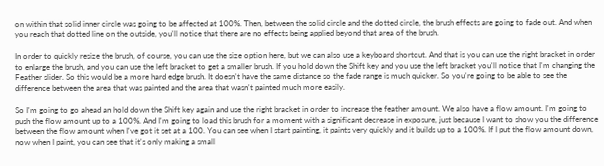on within that solid inner circle was going to be affected at 100%. Then, between the solid circle and the dotted circle, the brush effects are going to fade out. And when you reach that dotted line on the outside, you'll notice that there are no effects being applied beyond that area of the brush.

In order to quickly resize the brush, of course, you can use the size option here, but we can also use a keyboard shortcut. And that is you can use the right bracket in order to enlarge the brush, and you can use the left bracket to get a smaller brush. If you hold down the Shift key and you use the left bracket you'll notice that I'm changing the Feather slider. So this would be a more hard edge brush. It doesn't have the same distance so the fade range is much quicker. So you're going to be able to see the difference between the area that was painted and the area that wasn't painted much more easily.

So I'm going to go ahead an hold down the Shift key again and use the right bracket in order to increase the feather amount. We also have a flow amount. I'm going to push the flow amount up to a 100%. And I'm going to load this brush for a moment with a significant decrease in exposure, just because I want to show you the difference between the flow amount when I've got it set at a 100. You can see when I start painting, it paints very quickly and it builds up to a 100%. If I put the flow amount down, now when I paint, you can see that it's only making a small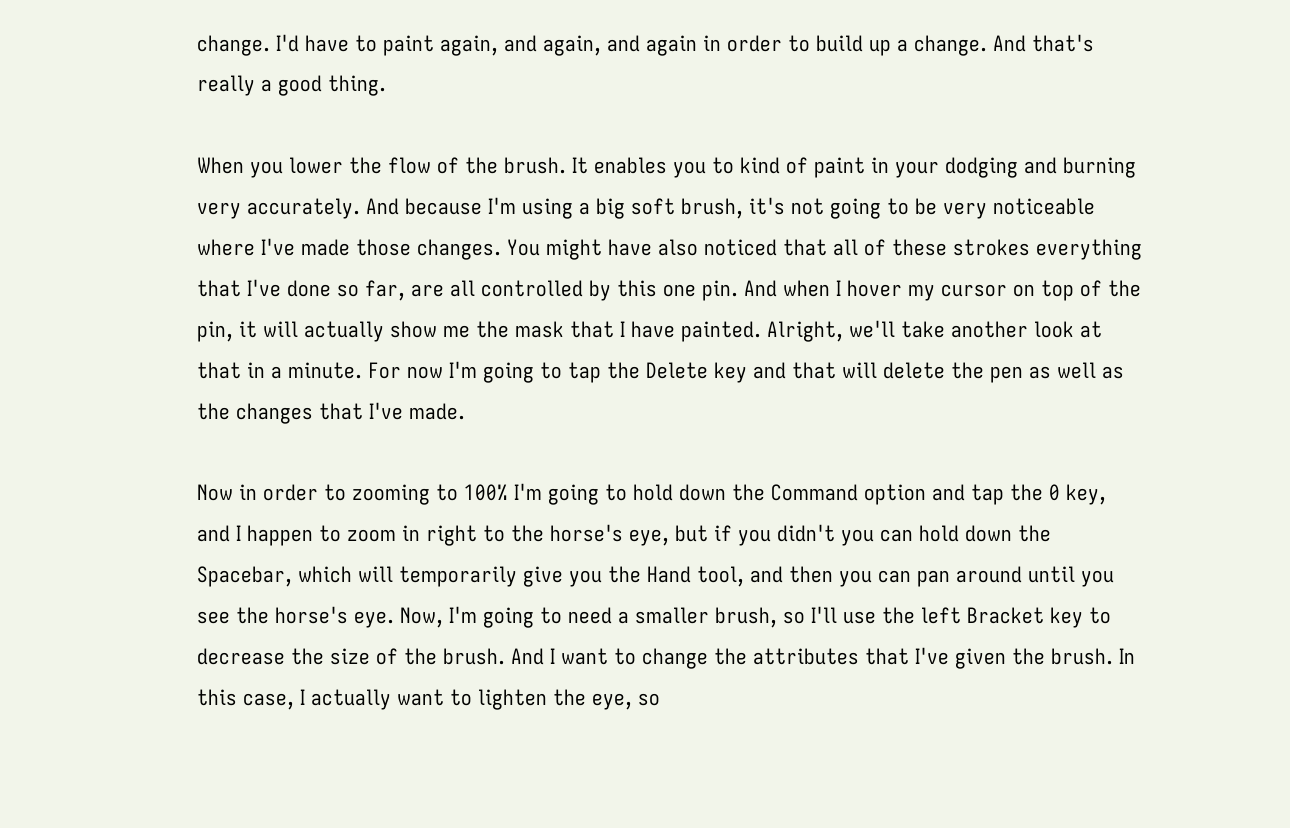change. I'd have to paint again, and again, and again in order to build up a change. And that's really a good thing.

When you lower the flow of the brush. It enables you to kind of paint in your dodging and burning very accurately. And because I'm using a big soft brush, it's not going to be very noticeable where I've made those changes. You might have also noticed that all of these strokes everything that I've done so far, are all controlled by this one pin. And when I hover my cursor on top of the pin, it will actually show me the mask that I have painted. Alright, we'll take another look at that in a minute. For now I'm going to tap the Delete key and that will delete the pen as well as the changes that I've made.

Now in order to zooming to 100% I'm going to hold down the Command option and tap the 0 key, and I happen to zoom in right to the horse's eye, but if you didn't you can hold down the Spacebar, which will temporarily give you the Hand tool, and then you can pan around until you see the horse's eye. Now, I'm going to need a smaller brush, so I'll use the left Bracket key to decrease the size of the brush. And I want to change the attributes that I've given the brush. In this case, I actually want to lighten the eye, so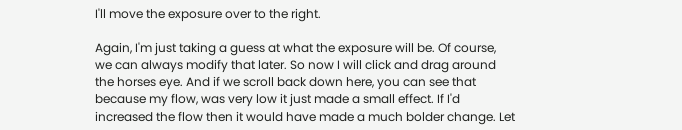I'll move the exposure over to the right.

Again, I'm just taking a guess at what the exposure will be. Of course, we can always modify that later. So now I will click and drag around the horses eye. And if we scroll back down here, you can see that because my flow, was very low it just made a small effect. If I'd increased the flow then it would have made a much bolder change. Let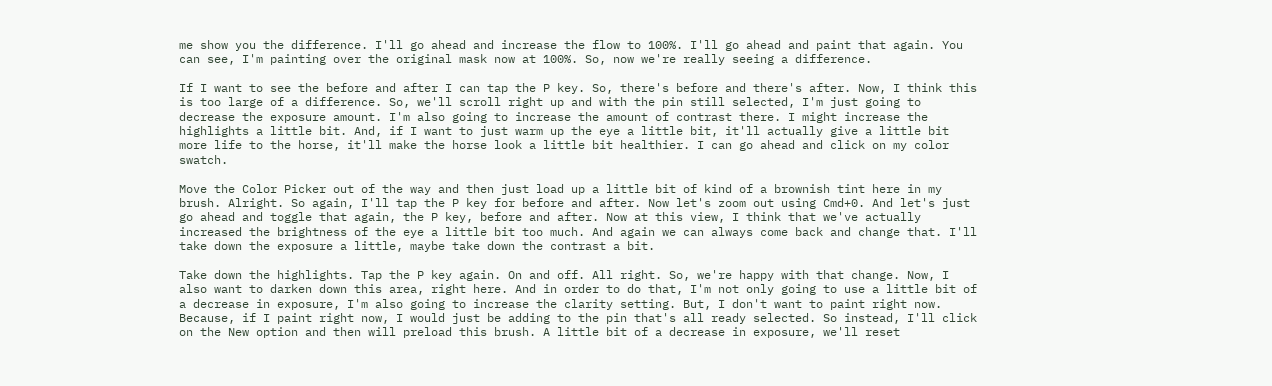me show you the difference. I'll go ahead and increase the flow to 100%. I'll go ahead and paint that again. You can see, I'm painting over the original mask now at 100%. So, now we're really seeing a difference.

If I want to see the before and after I can tap the P key. So, there's before and there's after. Now, I think this is too large of a difference. So, we'll scroll right up and with the pin still selected, I'm just going to decrease the exposure amount. I'm also going to increase the amount of contrast there. I might increase the highlights a little bit. And, if I want to just warm up the eye a little bit, it'll actually give a little bit more life to the horse, it'll make the horse look a little bit healthier. I can go ahead and click on my color swatch.

Move the Color Picker out of the way and then just load up a little bit of kind of a brownish tint here in my brush. Alright. So again, I'll tap the P key for before and after. Now let's zoom out using Cmd+0. And let's just go ahead and toggle that again, the P key, before and after. Now at this view, I think that we've actually increased the brightness of the eye a little bit too much. And again we can always come back and change that. I'll take down the exposure a little, maybe take down the contrast a bit.

Take down the highlights. Tap the P key again. On and off. All right. So, we're happy with that change. Now, I also want to darken down this area, right here. And in order to do that, I'm not only going to use a little bit of a decrease in exposure, I'm also going to increase the clarity setting. But, I don't want to paint right now. Because, if I paint right now, I would just be adding to the pin that's all ready selected. So instead, I'll click on the New option and then will preload this brush. A little bit of a decrease in exposure, we'll reset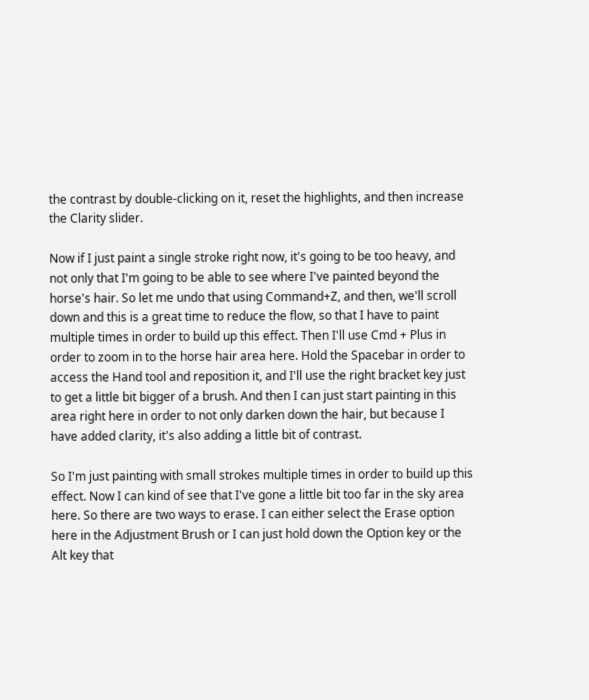the contrast by double-clicking on it, reset the highlights, and then increase the Clarity slider.

Now if I just paint a single stroke right now, it's going to be too heavy, and not only that I'm going to be able to see where I've painted beyond the horse's hair. So let me undo that using Command+Z, and then, we'll scroll down and this is a great time to reduce the flow, so that I have to paint multiple times in order to build up this effect. Then I'll use Cmd + Plus in order to zoom in to the horse hair area here. Hold the Spacebar in order to access the Hand tool and reposition it, and I'll use the right bracket key just to get a little bit bigger of a brush. And then I can just start painting in this area right here in order to not only darken down the hair, but because I have added clarity, it's also adding a little bit of contrast.

So I'm just painting with small strokes multiple times in order to build up this effect. Now I can kind of see that I've gone a little bit too far in the sky area here. So there are two ways to erase. I can either select the Erase option here in the Adjustment Brush or I can just hold down the Option key or the Alt key that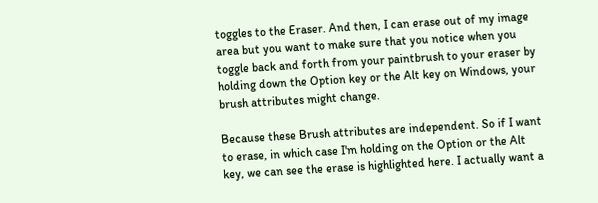toggles to the Eraser. And then, I can erase out of my image area but you want to make sure that you notice when you toggle back and forth from your paintbrush to your eraser by holding down the Option key or the Alt key on Windows, your brush attributes might change.

Because these Brush attributes are independent. So if I want to erase, in which case I'm holding on the Option or the Alt key, we can see the erase is highlighted here. I actually want a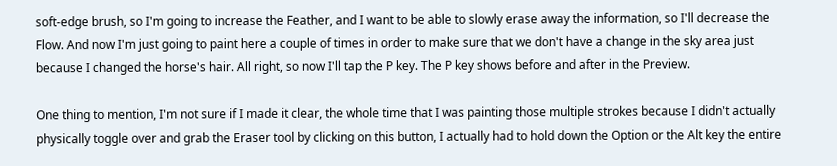soft-edge brush, so I'm going to increase the Feather, and I want to be able to slowly erase away the information, so I'll decrease the Flow. And now I'm just going to paint here a couple of times in order to make sure that we don't have a change in the sky area just because I changed the horse's hair. All right, so now I'll tap the P key. The P key shows before and after in the Preview.

One thing to mention, I'm not sure if I made it clear, the whole time that I was painting those multiple strokes because I didn't actually physically toggle over and grab the Eraser tool by clicking on this button, I actually had to hold down the Option or the Alt key the entire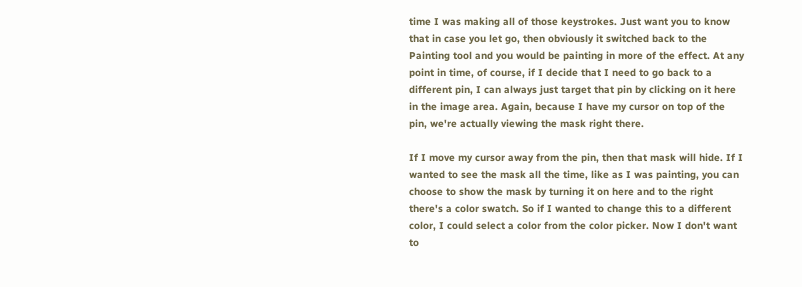time I was making all of those keystrokes. Just want you to know that in case you let go, then obviously it switched back to the Painting tool and you would be painting in more of the effect. At any point in time, of course, if I decide that I need to go back to a different pin, I can always just target that pin by clicking on it here in the image area. Again, because I have my cursor on top of the pin, we're actually viewing the mask right there.

If I move my cursor away from the pin, then that mask will hide. If I wanted to see the mask all the time, like as I was painting, you can choose to show the mask by turning it on here and to the right there's a color swatch. So if I wanted to change this to a different color, I could select a color from the color picker. Now I don't want to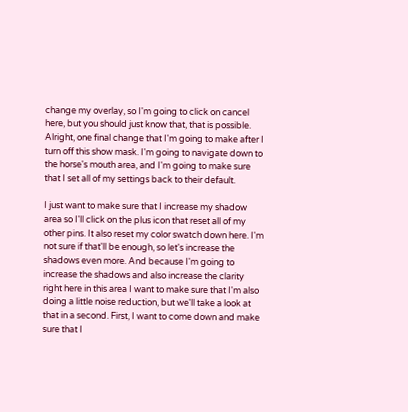change my overlay, so I'm going to click on cancel here, but you should just know that, that is possible. Alright, one final change that I'm going to make after I turn off this show mask. I'm going to navigate down to the horse's mouth area, and I'm going to make sure that I set all of my settings back to their default.

I just want to make sure that I increase my shadow area so I'll click on the plus icon that reset all of my other pins. It also reset my color swatch down here. I'm not sure if that'll be enough, so let's increase the shadows even more. And because I'm going to increase the shadows and also increase the clarity right here in this area I want to make sure that I'm also doing a little noise reduction, but we'll take a look at that in a second. First, I want to come down and make sure that I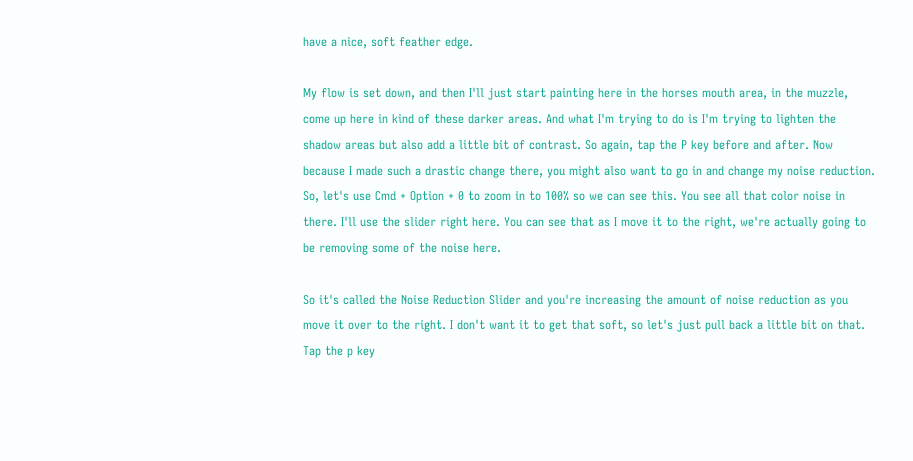have a nice, soft feather edge.

My flow is set down, and then I'll just start painting here in the horses mouth area, in the muzzle, come up here in kind of these darker areas. And what I'm trying to do is I'm trying to lighten the shadow areas but also add a little bit of contrast. So again, tap the P key before and after. Now because I made such a drastic change there, you might also want to go in and change my noise reduction. So, let's use Cmd + Option + 0 to zoom in to 100% so we can see this. You see all that color noise in there. I'll use the slider right here. You can see that as I move it to the right, we're actually going to be removing some of the noise here.

So it's called the Noise Reduction Slider and you're increasing the amount of noise reduction as you move it over to the right. I don't want it to get that soft, so let's just pull back a little bit on that. Tap the p key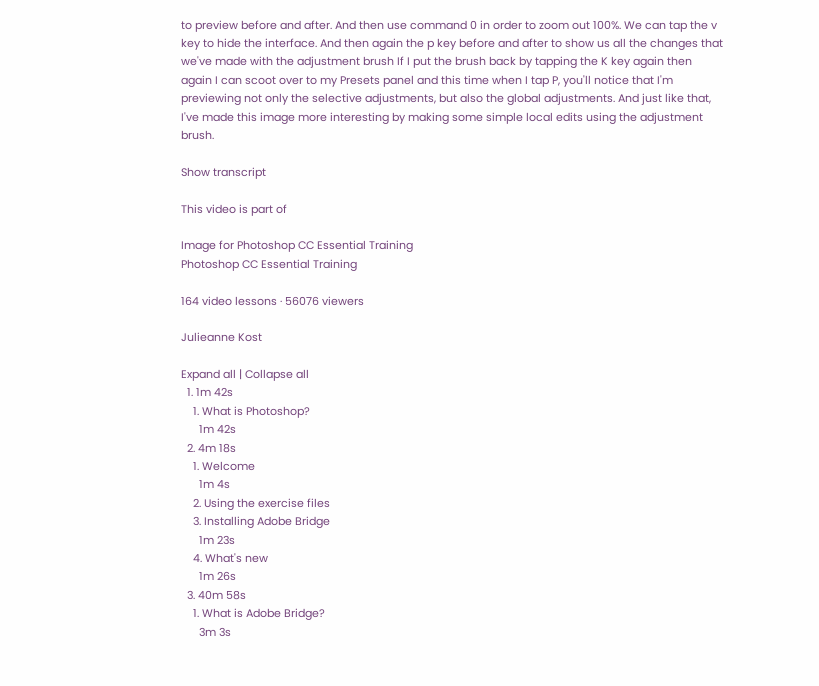to preview before and after. And then use command 0 in order to zoom out 100%. We can tap the v key to hide the interface. And then again the p key before and after to show us all the changes that we've made with the adjustment brush If I put the brush back by tapping the K key again then again I can scoot over to my Presets panel and this time when I tap P, you'll notice that I'm previewing not only the selective adjustments, but also the global adjustments. And just like that, I've made this image more interesting by making some simple local edits using the adjustment brush.

Show transcript

This video is part of

Image for Photoshop CC Essential Training
Photoshop CC Essential Training

164 video lessons · 56076 viewers

Julieanne Kost

Expand all | Collapse all
  1. 1m 42s
    1. What is Photoshop?
      1m 42s
  2. 4m 18s
    1. Welcome
      1m 4s
    2. Using the exercise files
    3. Installing Adobe Bridge
      1m 23s
    4. What's new
      1m 26s
  3. 40m 58s
    1. What is Adobe Bridge?
      3m 3s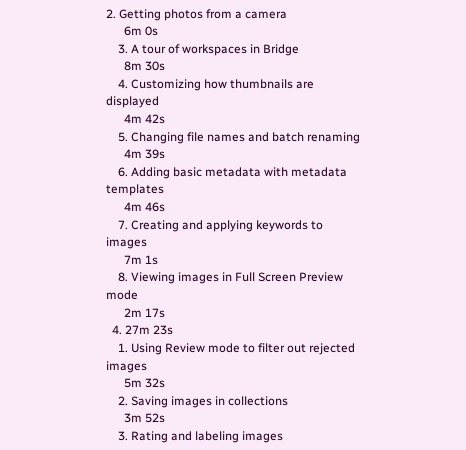2. Getting photos from a camera
      6m 0s
    3. A tour of workspaces in Bridge
      8m 30s
    4. Customizing how thumbnails are displayed
      4m 42s
    5. Changing file names and batch renaming
      4m 39s
    6. Adding basic metadata with metadata templates
      4m 46s
    7. Creating and applying keywords to images
      7m 1s
    8. Viewing images in Full Screen Preview mode
      2m 17s
  4. 27m 23s
    1. Using Review mode to filter out rejected images
      5m 32s
    2. Saving images in collections
      3m 52s
    3. Rating and labeling images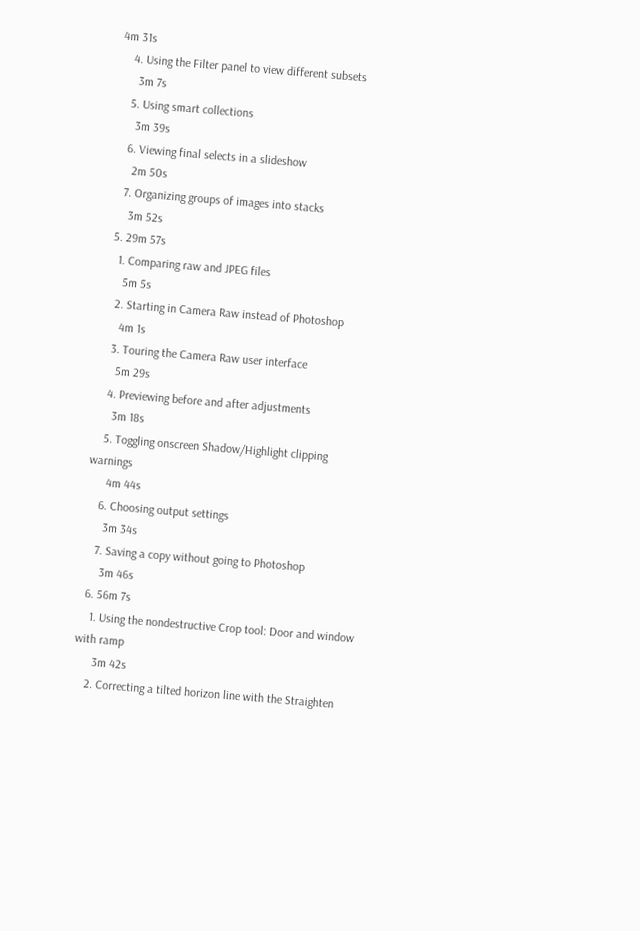4m 31s
    4. Using the Filter panel to view different subsets
      3m 7s
    5. Using smart collections
      3m 39s
    6. Viewing final selects in a slideshow
      2m 50s
    7. Organizing groups of images into stacks
      3m 52s
  5. 29m 57s
    1. Comparing raw and JPEG files
      5m 5s
    2. Starting in Camera Raw instead of Photoshop
      4m 1s
    3. Touring the Camera Raw user interface
      5m 29s
    4. Previewing before and after adjustments
      3m 18s
    5. Toggling onscreen Shadow/Highlight clipping warnings
      4m 44s
    6. Choosing output settings
      3m 34s
    7. Saving a copy without going to Photoshop
      3m 46s
  6. 56m 7s
    1. Using the nondestructive Crop tool: Door and window with ramp
      3m 42s
    2. Correcting a tilted horizon line with the Straighten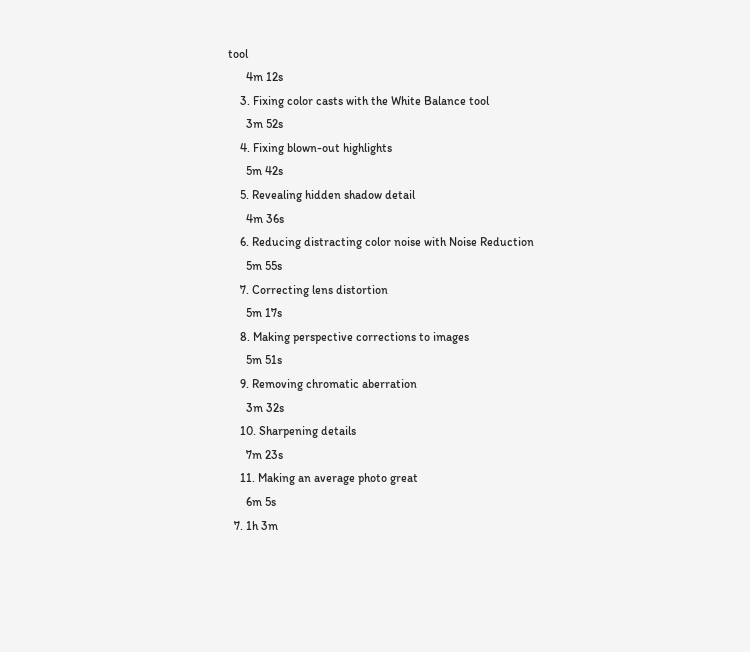tool
      4m 12s
    3. Fixing color casts with the White Balance tool
      3m 52s
    4. Fixing blown-out highlights
      5m 42s
    5. Revealing hidden shadow detail
      4m 36s
    6. Reducing distracting color noise with Noise Reduction
      5m 55s
    7. Correcting lens distortion
      5m 17s
    8. Making perspective corrections to images
      5m 51s
    9. Removing chromatic aberration
      3m 32s
    10. Sharpening details
      7m 23s
    11. Making an average photo great
      6m 5s
  7. 1h 3m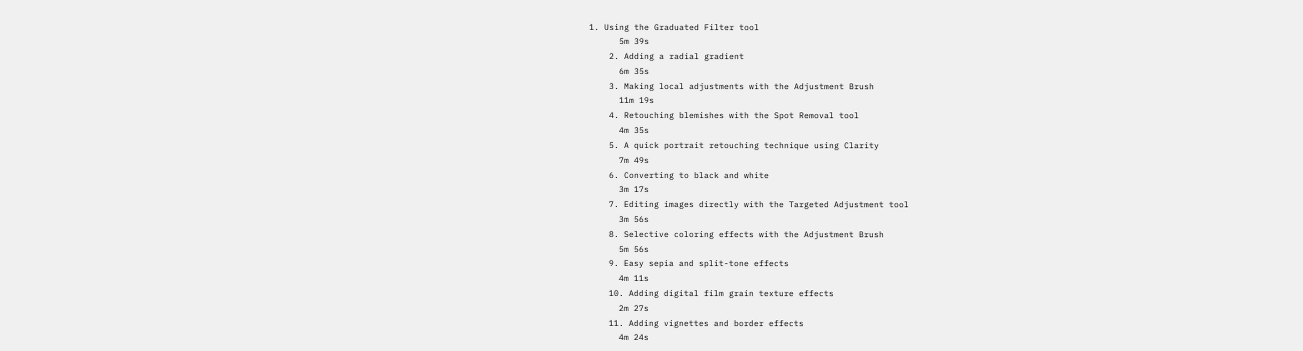1. Using the Graduated Filter tool
      5m 39s
    2. Adding a radial gradient
      6m 35s
    3. Making local adjustments with the Adjustment Brush
      11m 19s
    4. Retouching blemishes with the Spot Removal tool
      4m 35s
    5. A quick portrait retouching technique using Clarity
      7m 49s
    6. Converting to black and white
      3m 17s
    7. Editing images directly with the Targeted Adjustment tool
      3m 56s
    8. Selective coloring effects with the Adjustment Brush
      5m 56s
    9. Easy sepia and split-tone effects
      4m 11s
    10. Adding digital film grain texture effects
      2m 27s
    11. Adding vignettes and border effects
      4m 24s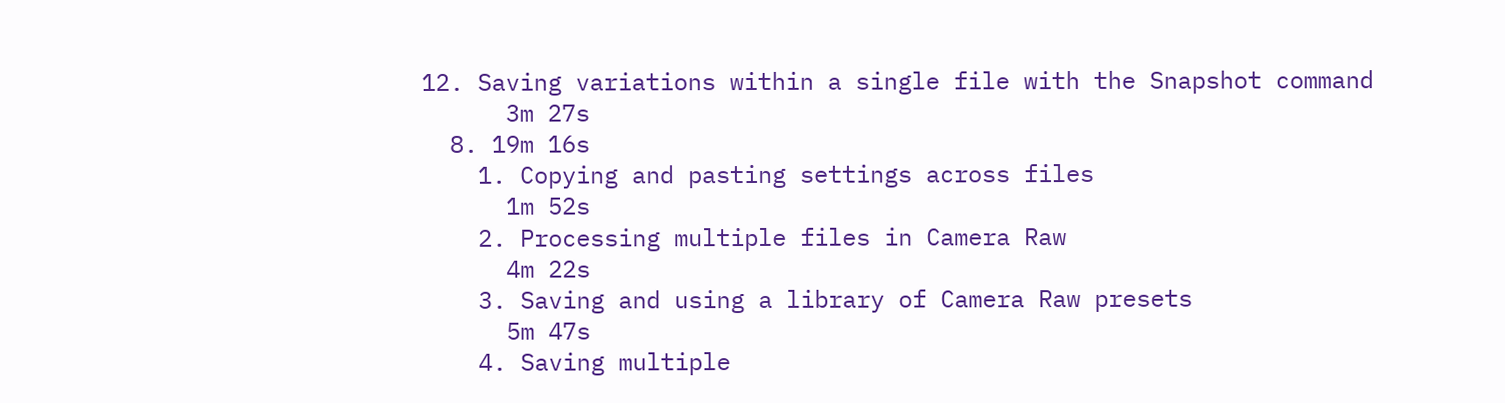12. Saving variations within a single file with the Snapshot command
      3m 27s
  8. 19m 16s
    1. Copying and pasting settings across files
      1m 52s
    2. Processing multiple files in Camera Raw
      4m 22s
    3. Saving and using a library of Camera Raw presets
      5m 47s
    4. Saving multiple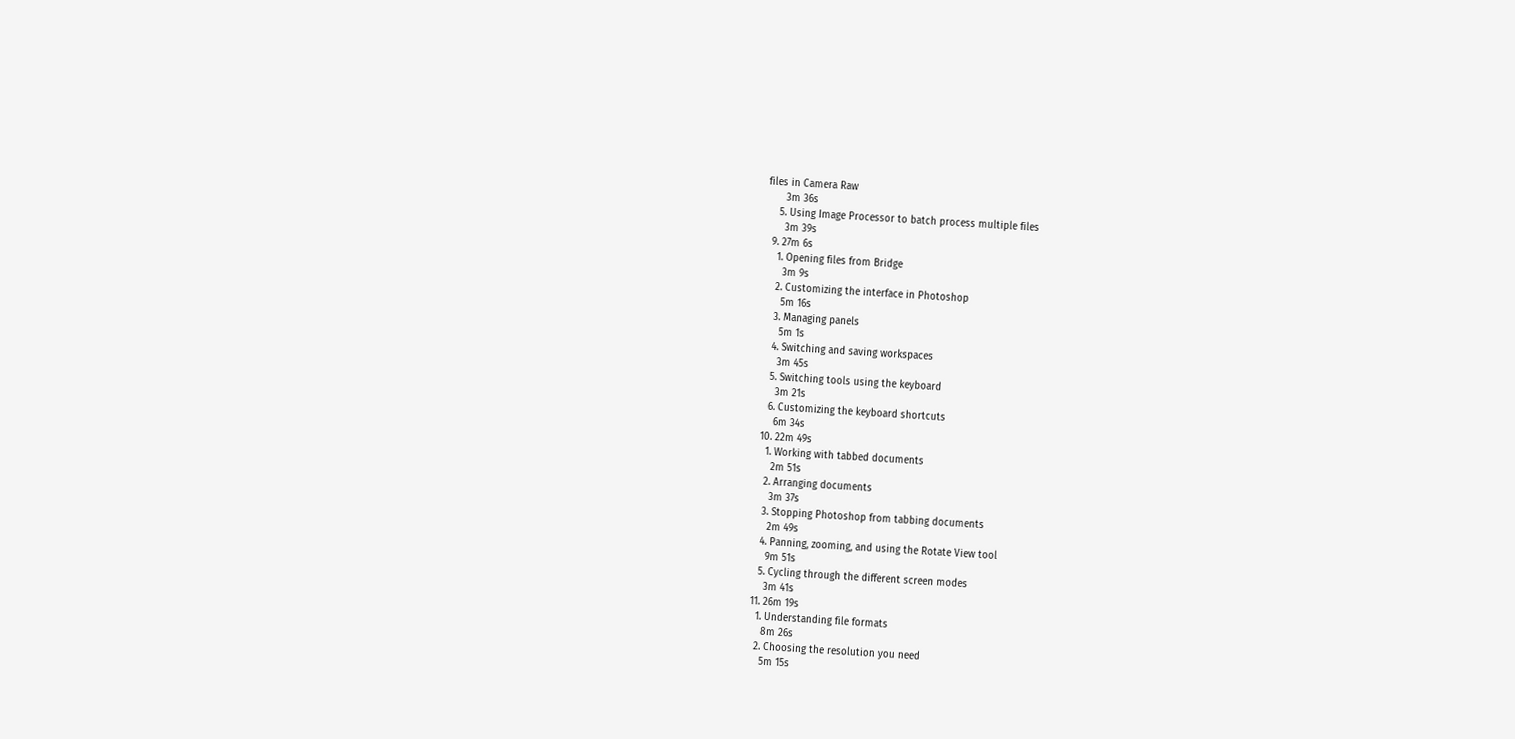files in Camera Raw
      3m 36s
    5. Using Image Processor to batch process multiple files
      3m 39s
  9. 27m 6s
    1. Opening files from Bridge
      3m 9s
    2. Customizing the interface in Photoshop
      5m 16s
    3. Managing panels
      5m 1s
    4. Switching and saving workspaces
      3m 45s
    5. Switching tools using the keyboard
      3m 21s
    6. Customizing the keyboard shortcuts
      6m 34s
  10. 22m 49s
    1. Working with tabbed documents
      2m 51s
    2. Arranging documents
      3m 37s
    3. Stopping Photoshop from tabbing documents
      2m 49s
    4. Panning, zooming, and using the Rotate View tool
      9m 51s
    5. Cycling through the different screen modes
      3m 41s
  11. 26m 19s
    1. Understanding file formats
      8m 26s
    2. Choosing the resolution you need
      5m 15s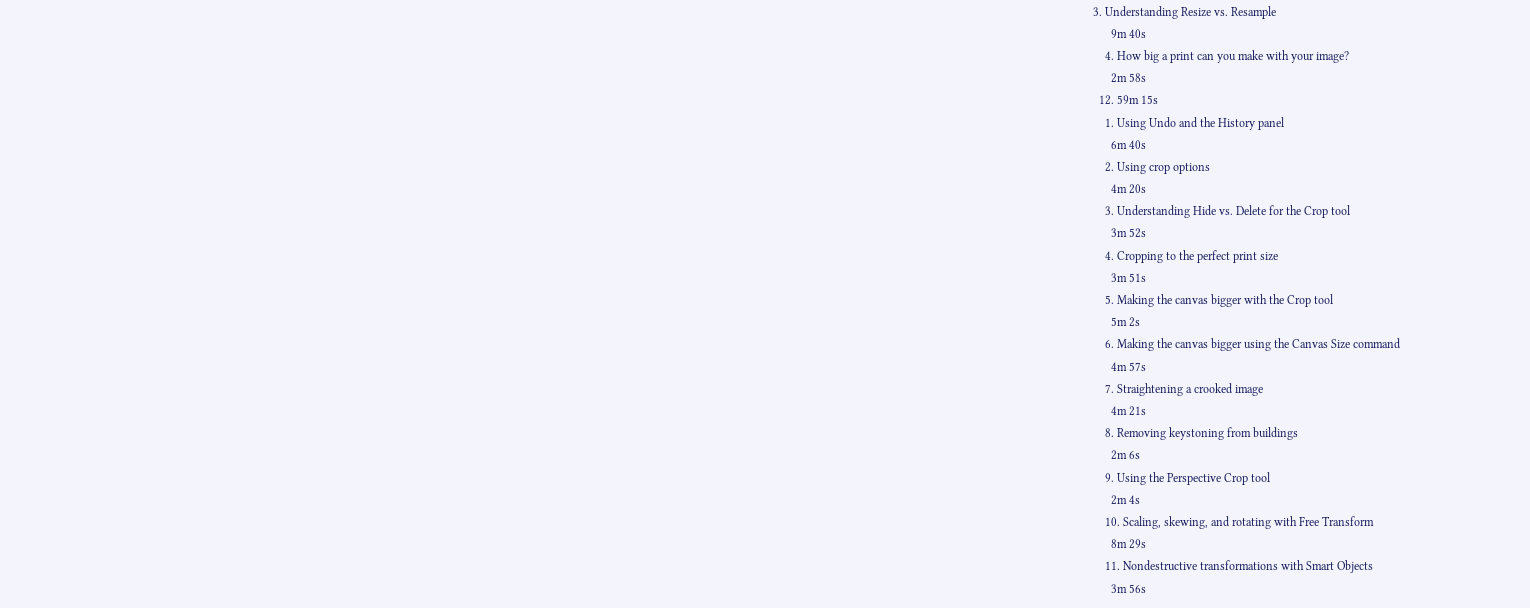3. Understanding Resize vs. Resample
      9m 40s
    4. How big a print can you make with your image?
      2m 58s
  12. 59m 15s
    1. Using Undo and the History panel
      6m 40s
    2. Using crop options
      4m 20s
    3. Understanding Hide vs. Delete for the Crop tool
      3m 52s
    4. Cropping to the perfect print size
      3m 51s
    5. Making the canvas bigger with the Crop tool
      5m 2s
    6. Making the canvas bigger using the Canvas Size command
      4m 57s
    7. Straightening a crooked image
      4m 21s
    8. Removing keystoning from buildings
      2m 6s
    9. Using the Perspective Crop tool
      2m 4s
    10. Scaling, skewing, and rotating with Free Transform
      8m 29s
    11. Nondestructive transformations with Smart Objects
      3m 56s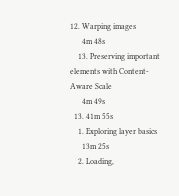12. Warping images
      4m 48s
    13. Preserving important elements with Content-Aware Scale
      4m 49s
  13. 41m 55s
    1. Exploring layer basics
      13m 25s
    2. Loading,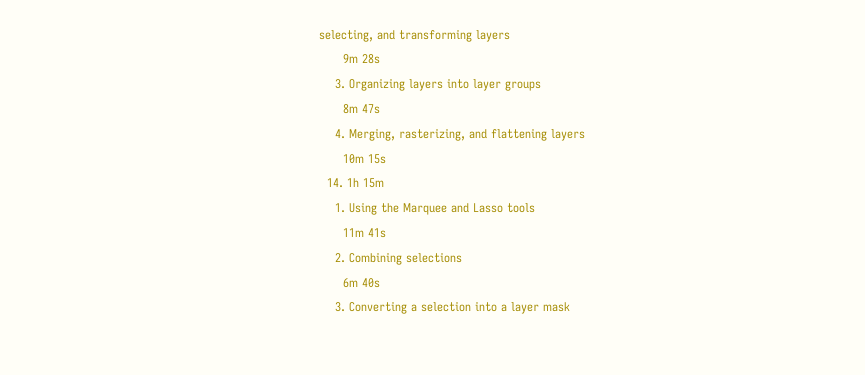selecting, and transforming layers
      9m 28s
    3. Organizing layers into layer groups
      8m 47s
    4. Merging, rasterizing, and flattening layers
      10m 15s
  14. 1h 15m
    1. Using the Marquee and Lasso tools
      11m 41s
    2. Combining selections
      6m 40s
    3. Converting a selection into a layer mask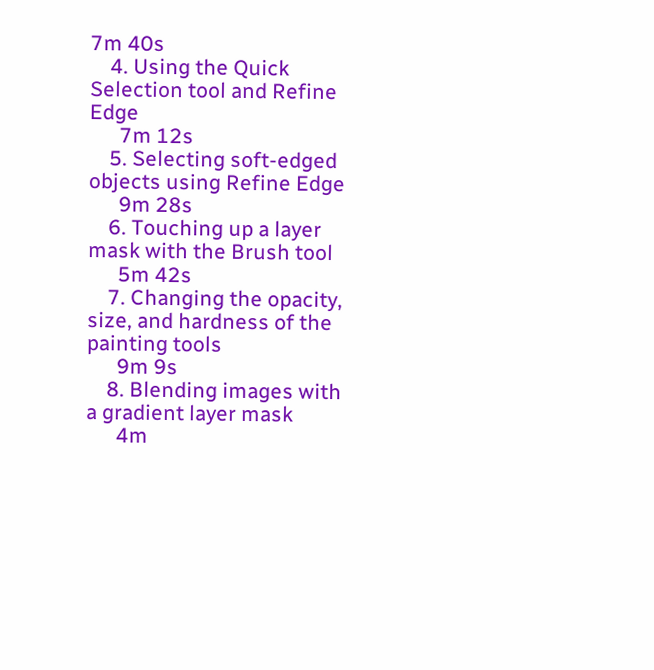7m 40s
    4. Using the Quick Selection tool and Refine Edge
      7m 12s
    5. Selecting soft-edged objects using Refine Edge
      9m 28s
    6. Touching up a layer mask with the Brush tool
      5m 42s
    7. Changing the opacity, size, and hardness of the painting tools
      9m 9s
    8. Blending images with a gradient layer mask
      4m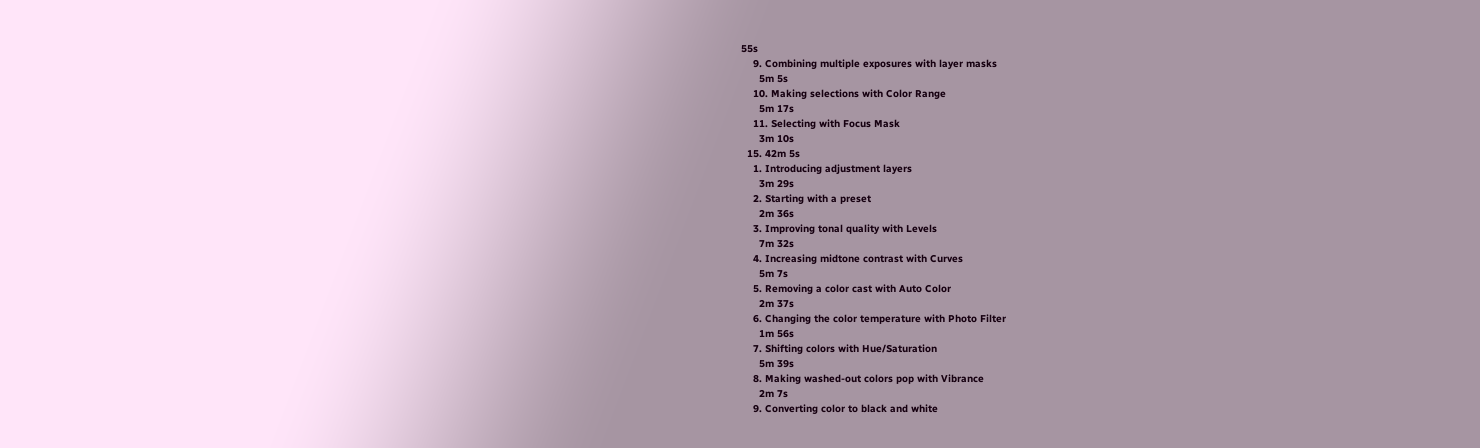55s
    9. Combining multiple exposures with layer masks
      5m 5s
    10. Making selections with Color Range
      5m 17s
    11. Selecting with Focus Mask
      3m 10s
  15. 42m 5s
    1. Introducing adjustment layers
      3m 29s
    2. Starting with a preset
      2m 36s
    3. Improving tonal quality with Levels
      7m 32s
    4. Increasing midtone contrast with Curves
      5m 7s
    5. Removing a color cast with Auto Color
      2m 37s
    6. Changing the color temperature with Photo Filter
      1m 56s
    7. Shifting colors with Hue/Saturation
      5m 39s
    8. Making washed-out colors pop with Vibrance
      2m 7s
    9. Converting color to black and white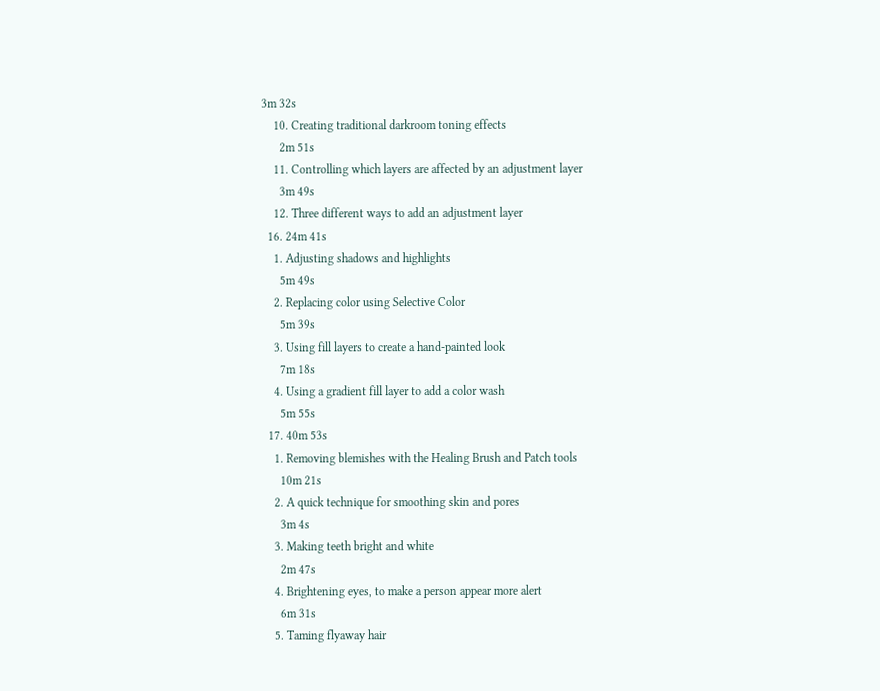3m 32s
    10. Creating traditional darkroom toning effects
      2m 51s
    11. Controlling which layers are affected by an adjustment layer
      3m 49s
    12. Three different ways to add an adjustment layer
  16. 24m 41s
    1. Adjusting shadows and highlights
      5m 49s
    2. Replacing color using Selective Color
      5m 39s
    3. Using fill layers to create a hand-painted look
      7m 18s
    4. Using a gradient fill layer to add a color wash
      5m 55s
  17. 40m 53s
    1. Removing blemishes with the Healing Brush and Patch tools
      10m 21s
    2. A quick technique for smoothing skin and pores
      3m 4s
    3. Making teeth bright and white
      2m 47s
    4. Brightening eyes, to make a person appear more alert
      6m 31s
    5. Taming flyaway hair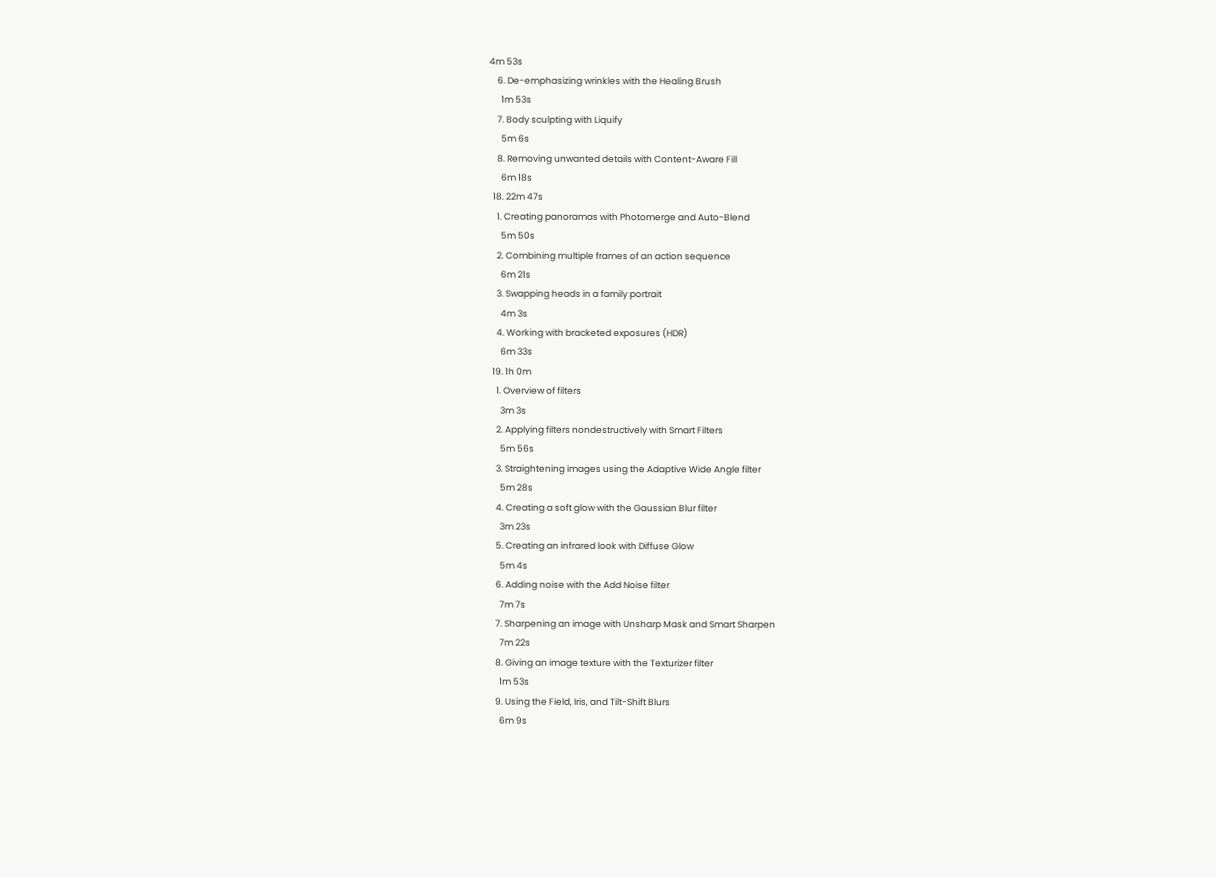4m 53s
    6. De-emphasizing wrinkles with the Healing Brush
      1m 53s
    7. Body sculpting with Liquify
      5m 6s
    8. Removing unwanted details with Content-Aware Fill
      6m 18s
  18. 22m 47s
    1. Creating panoramas with Photomerge and Auto-Blend
      5m 50s
    2. Combining multiple frames of an action sequence
      6m 21s
    3. Swapping heads in a family portrait
      4m 3s
    4. Working with bracketed exposures (HDR)
      6m 33s
  19. 1h 0m
    1. Overview of filters
      3m 3s
    2. Applying filters nondestructively with Smart Filters
      5m 56s
    3. Straightening images using the Adaptive Wide Angle filter
      5m 28s
    4. Creating a soft glow with the Gaussian Blur filter
      3m 23s
    5. Creating an infrared look with Diffuse Glow
      5m 4s
    6. Adding noise with the Add Noise filter
      7m 7s
    7. Sharpening an image with Unsharp Mask and Smart Sharpen
      7m 22s
    8. Giving an image texture with the Texturizer filter
      1m 53s
    9. Using the Field, Iris, and Tilt-Shift Blurs
      6m 9s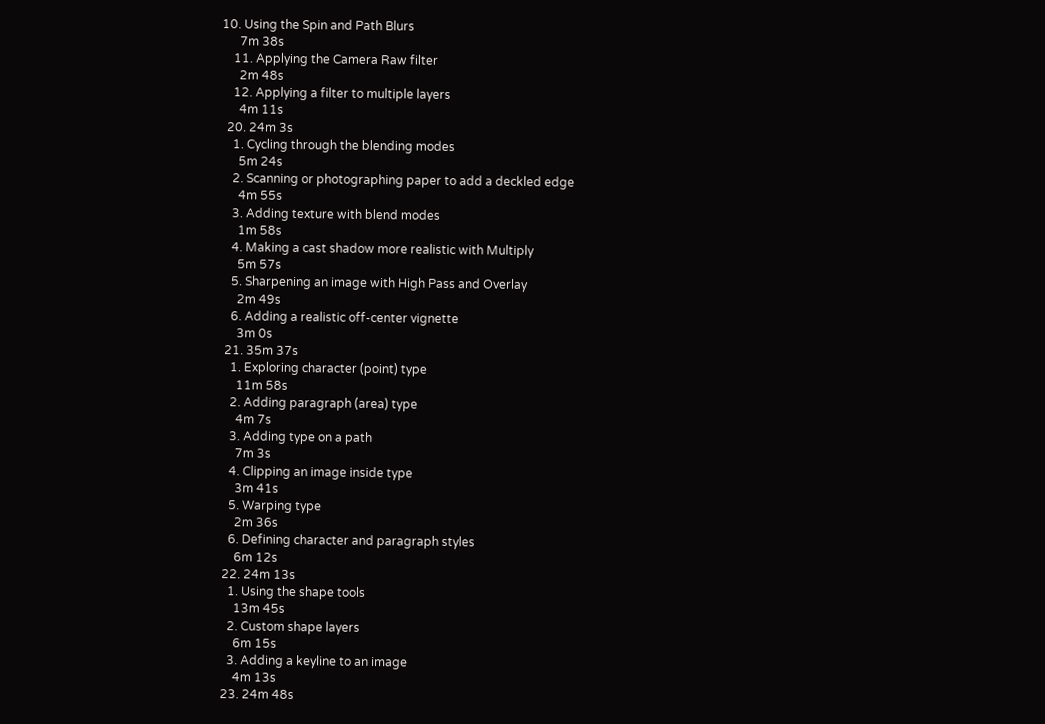10. Using the Spin and Path Blurs
      7m 38s
    11. Applying the Camera Raw filter
      2m 48s
    12. Applying a filter to multiple layers
      4m 11s
  20. 24m 3s
    1. Cycling through the blending modes
      5m 24s
    2. Scanning or photographing paper to add a deckled edge
      4m 55s
    3. Adding texture with blend modes
      1m 58s
    4. Making a cast shadow more realistic with Multiply
      5m 57s
    5. Sharpening an image with High Pass and Overlay
      2m 49s
    6. Adding a realistic off-center vignette
      3m 0s
  21. 35m 37s
    1. Exploring character (point) type
      11m 58s
    2. Adding paragraph (area) type
      4m 7s
    3. Adding type on a path
      7m 3s
    4. Clipping an image inside type
      3m 41s
    5. Warping type
      2m 36s
    6. Defining character and paragraph styles
      6m 12s
  22. 24m 13s
    1. Using the shape tools
      13m 45s
    2. Custom shape layers
      6m 15s
    3. Adding a keyline to an image
      4m 13s
  23. 24m 48s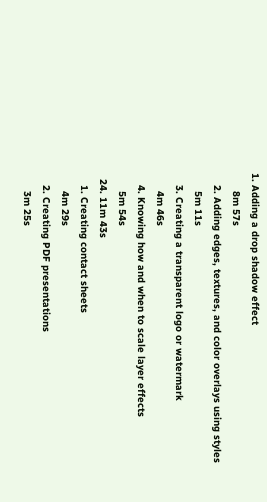1. Adding a drop shadow effect
      8m 57s
    2. Adding edges, textures, and color overlays using styles
      5m 11s
    3. Creating a transparent logo or watermark
      4m 46s
    4. Knowing how and when to scale layer effects
      5m 54s
  24. 11m 43s
    1. Creating contact sheets
      4m 29s
    2. Creating PDF presentations
      3m 25s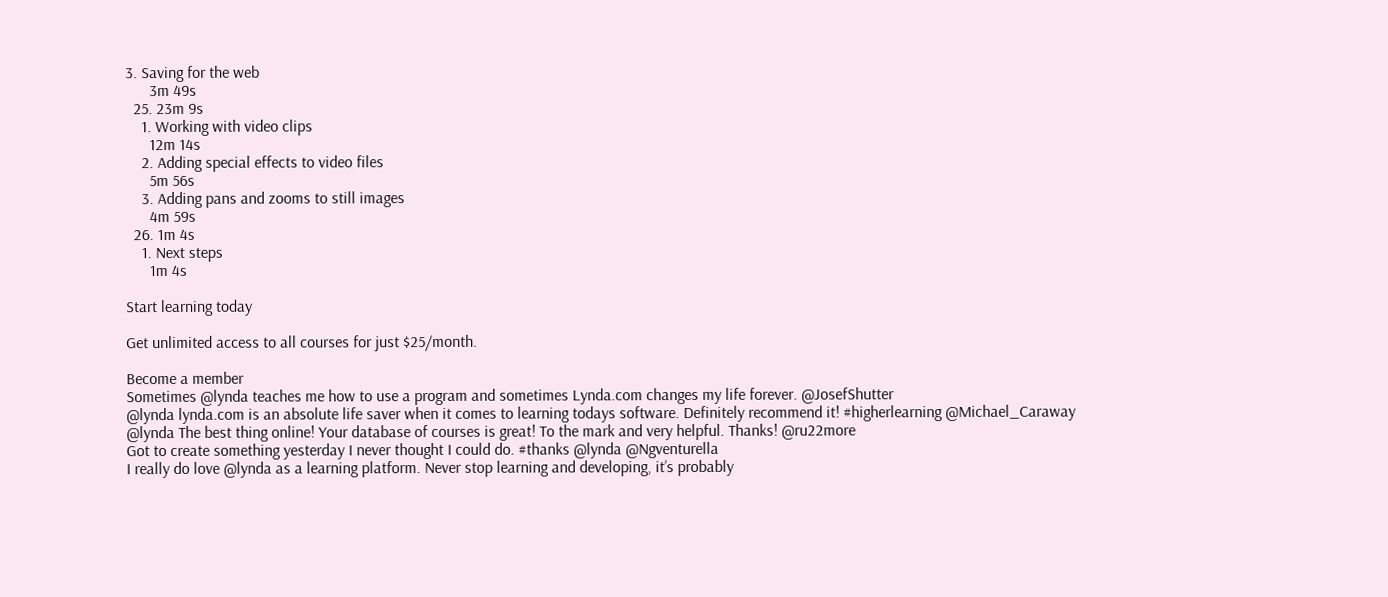3. Saving for the web
      3m 49s
  25. 23m 9s
    1. Working with video clips
      12m 14s
    2. Adding special effects to video files
      5m 56s
    3. Adding pans and zooms to still images
      4m 59s
  26. 1m 4s
    1. Next steps
      1m 4s

Start learning today

Get unlimited access to all courses for just $25/month.

Become a member
Sometimes @lynda teaches me how to use a program and sometimes Lynda.com changes my life forever. @JosefShutter
@lynda lynda.com is an absolute life saver when it comes to learning todays software. Definitely recommend it! #higherlearning @Michael_Caraway
@lynda The best thing online! Your database of courses is great! To the mark and very helpful. Thanks! @ru22more
Got to create something yesterday I never thought I could do. #thanks @lynda @Ngventurella
I really do love @lynda as a learning platform. Never stop learning and developing, it’s probably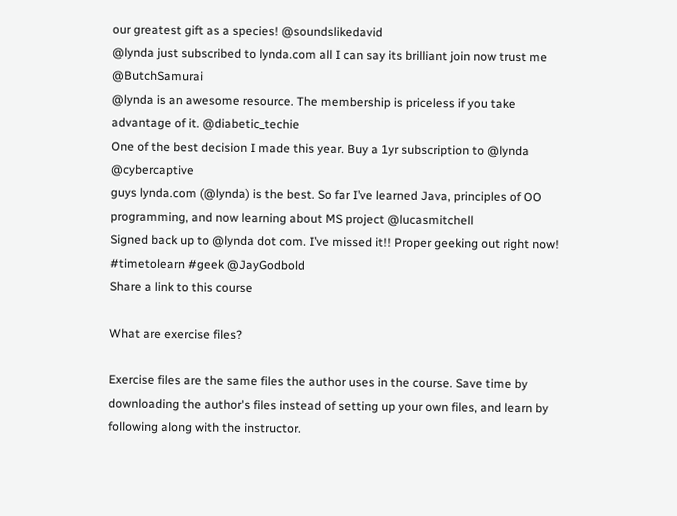our greatest gift as a species! @soundslikedavid
@lynda just subscribed to lynda.com all I can say its brilliant join now trust me @ButchSamurai
@lynda is an awesome resource. The membership is priceless if you take advantage of it. @diabetic_techie
One of the best decision I made this year. Buy a 1yr subscription to @lynda @cybercaptive
guys lynda.com (@lynda) is the best. So far I’ve learned Java, principles of OO programming, and now learning about MS project @lucasmitchell
Signed back up to @lynda dot com. I’ve missed it!! Proper geeking out right now! #timetolearn #geek @JayGodbold
Share a link to this course

What are exercise files?

Exercise files are the same files the author uses in the course. Save time by downloading the author's files instead of setting up your own files, and learn by following along with the instructor.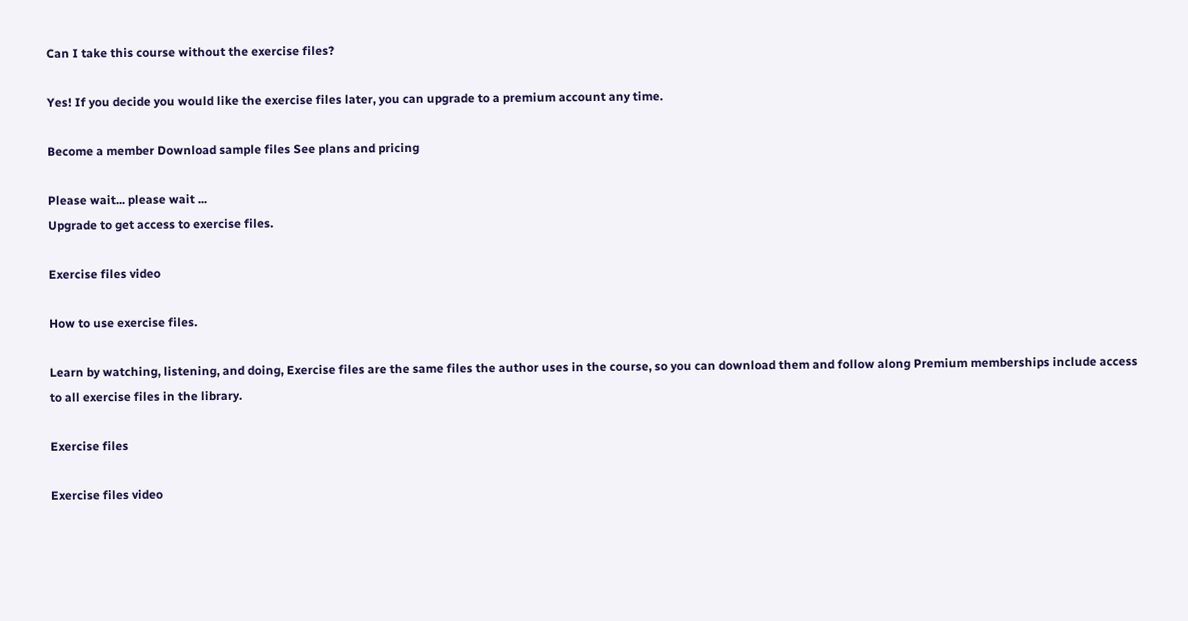Can I take this course without the exercise files?

Yes! If you decide you would like the exercise files later, you can upgrade to a premium account any time.

Become a member Download sample files See plans and pricing

Please wait... please wait ...
Upgrade to get access to exercise files.

Exercise files video

How to use exercise files.

Learn by watching, listening, and doing, Exercise files are the same files the author uses in the course, so you can download them and follow along Premium memberships include access to all exercise files in the library.

Exercise files

Exercise files video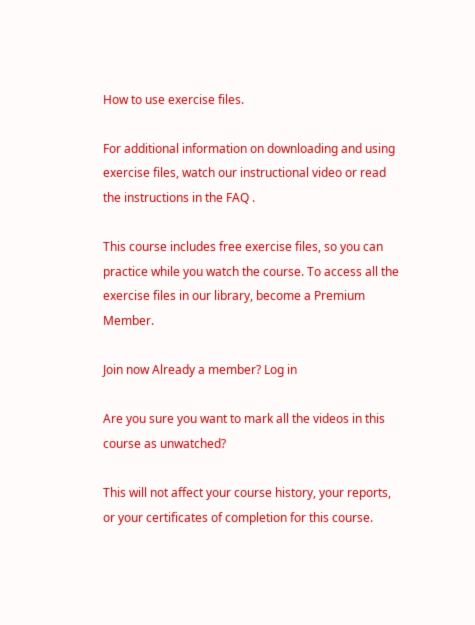How to use exercise files.

For additional information on downloading and using exercise files, watch our instructional video or read the instructions in the FAQ .

This course includes free exercise files, so you can practice while you watch the course. To access all the exercise files in our library, become a Premium Member.

Join now Already a member? Log in

Are you sure you want to mark all the videos in this course as unwatched?

This will not affect your course history, your reports, or your certificates of completion for this course.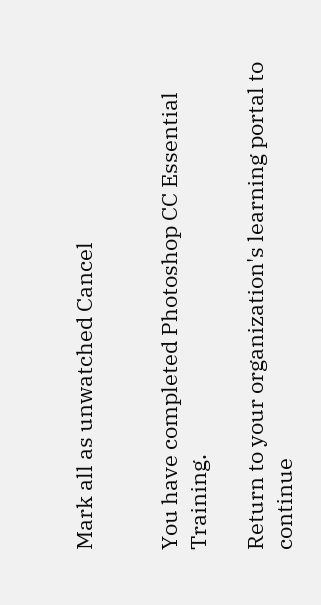Mark all as unwatched Cancel


You have completed Photoshop CC Essential Training.

Return to your organization's learning portal to continue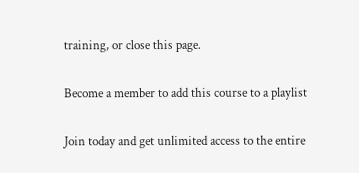training, or close this page.

Become a member to add this course to a playlist

Join today and get unlimited access to the entire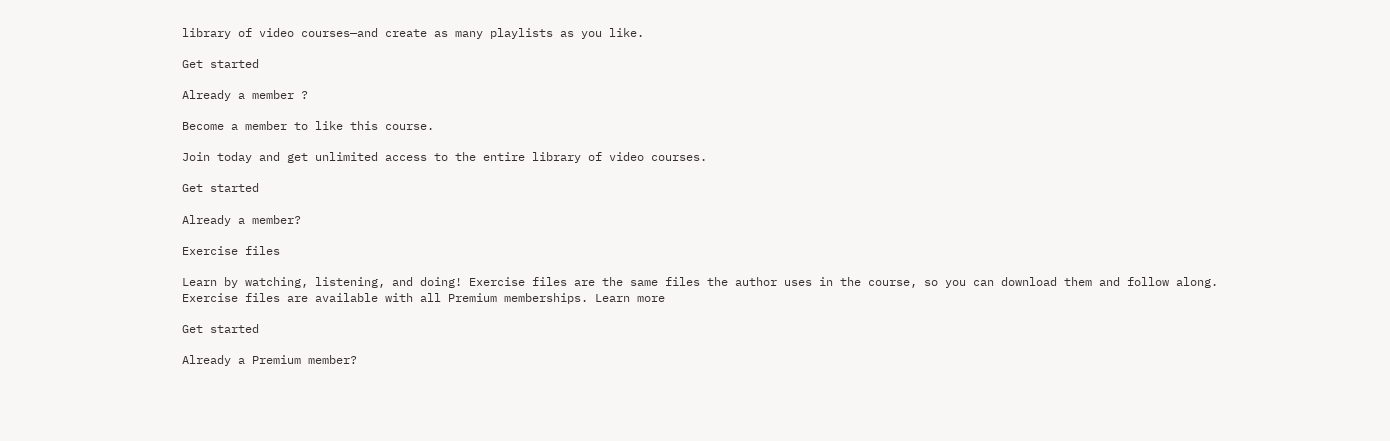library of video courses—and create as many playlists as you like.

Get started

Already a member ?

Become a member to like this course.

Join today and get unlimited access to the entire library of video courses.

Get started

Already a member?

Exercise files

Learn by watching, listening, and doing! Exercise files are the same files the author uses in the course, so you can download them and follow along. Exercise files are available with all Premium memberships. Learn more

Get started

Already a Premium member?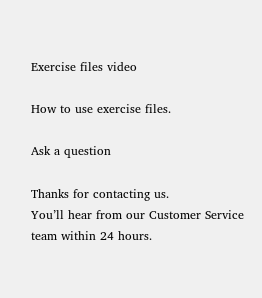Exercise files video

How to use exercise files.

Ask a question

Thanks for contacting us.
You’ll hear from our Customer Service team within 24 hours.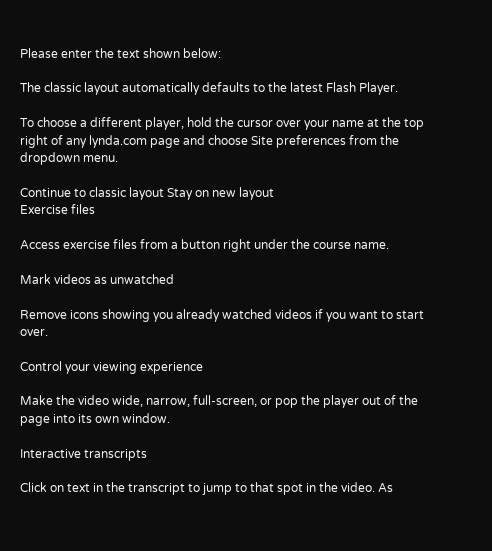Please enter the text shown below:

The classic layout automatically defaults to the latest Flash Player.

To choose a different player, hold the cursor over your name at the top right of any lynda.com page and choose Site preferences from the dropdown menu.

Continue to classic layout Stay on new layout
Exercise files

Access exercise files from a button right under the course name.

Mark videos as unwatched

Remove icons showing you already watched videos if you want to start over.

Control your viewing experience

Make the video wide, narrow, full-screen, or pop the player out of the page into its own window.

Interactive transcripts

Click on text in the transcript to jump to that spot in the video. As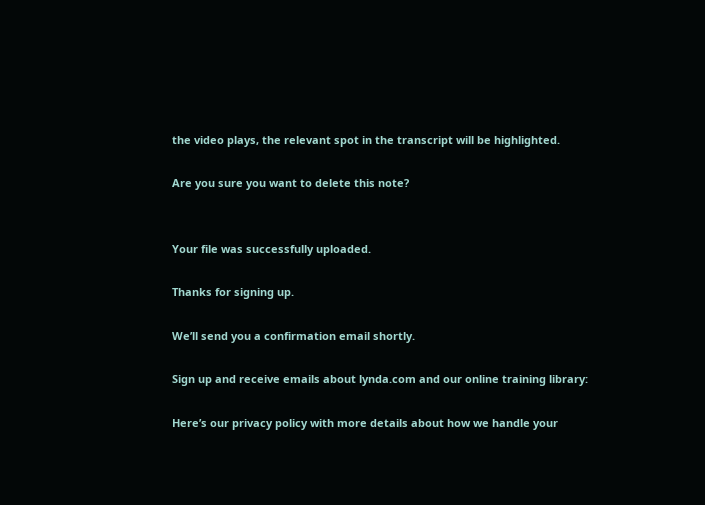the video plays, the relevant spot in the transcript will be highlighted.

Are you sure you want to delete this note?


Your file was successfully uploaded.

Thanks for signing up.

We’ll send you a confirmation email shortly.

Sign up and receive emails about lynda.com and our online training library:

Here’s our privacy policy with more details about how we handle your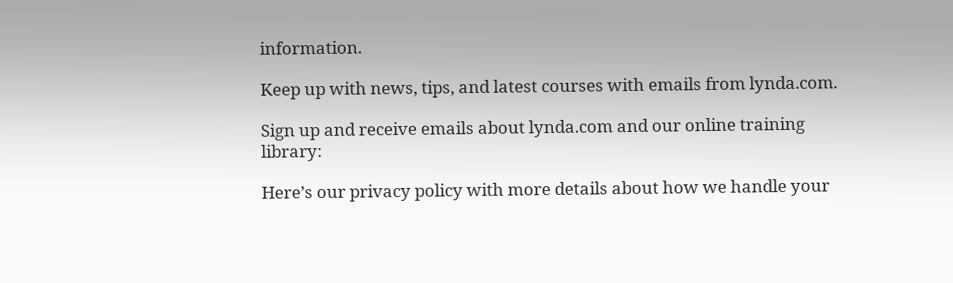information.

Keep up with news, tips, and latest courses with emails from lynda.com.

Sign up and receive emails about lynda.com and our online training library:

Here’s our privacy policy with more details about how we handle your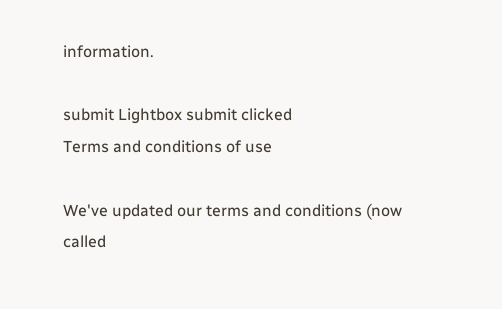information.

submit Lightbox submit clicked
Terms and conditions of use

We've updated our terms and conditions (now called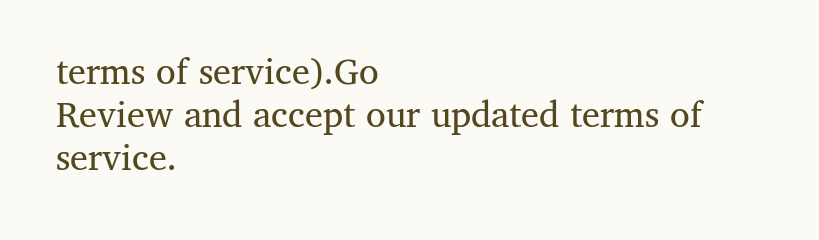terms of service).Go
Review and accept our updated terms of service.